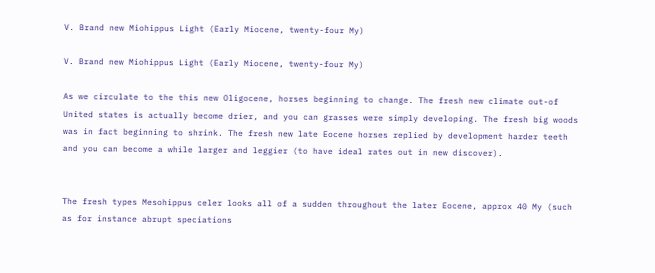V. Brand new Miohippus Light (Early Miocene, twenty-four My)

V. Brand new Miohippus Light (Early Miocene, twenty-four My)

As we circulate to the this new Oligocene, horses beginning to change. The fresh new climate out-of United states is actually become drier, and you can grasses were simply developing. The fresh big woods was in fact beginning to shrink. The fresh new late Eocene horses replied by development harder teeth and you can become a while larger and leggier (to have ideal rates out in new discover).


The fresh types Mesohippus celer looks all of a sudden throughout the later Eocene, approx 40 My (such as for instance abrupt speciations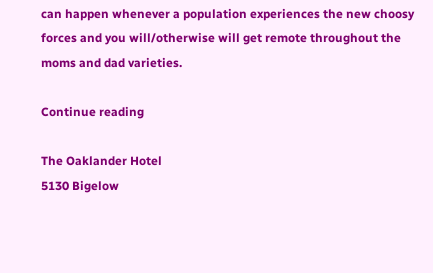can happen whenever a population experiences the new choosy forces and you will/otherwise will get remote throughout the moms and dad varieties.

Continue reading

The Oaklander Hotel
5130 Bigelow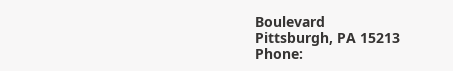Boulevard
Pittsburgh, PA 15213
Phone: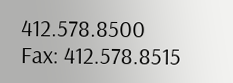412.578.8500
Fax: 412.578.8515